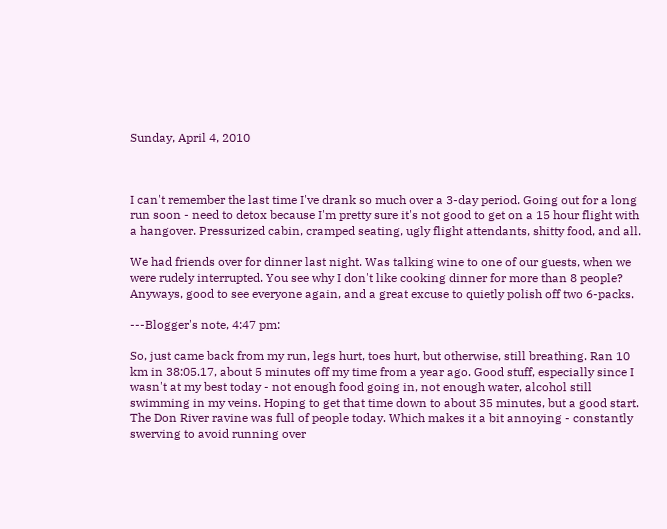Sunday, April 4, 2010



I can't remember the last time I've drank so much over a 3-day period. Going out for a long run soon - need to detox because I'm pretty sure it's not good to get on a 15 hour flight with a hangover. Pressurized cabin, cramped seating, ugly flight attendants, shitty food, and all.

We had friends over for dinner last night. Was talking wine to one of our guests, when we were rudely interrupted. You see why I don't like cooking dinner for more than 8 people? Anyways, good to see everyone again, and a great excuse to quietly polish off two 6-packs.

---Blogger's note, 4:47 pm:

So, just came back from my run, legs hurt, toes hurt, but otherwise, still breathing. Ran 10 km in 38:05.17, about 5 minutes off my time from a year ago. Good stuff, especially since I wasn't at my best today - not enough food going in, not enough water, alcohol still swimming in my veins. Hoping to get that time down to about 35 minutes, but a good start. The Don River ravine was full of people today. Which makes it a bit annoying - constantly swerving to avoid running over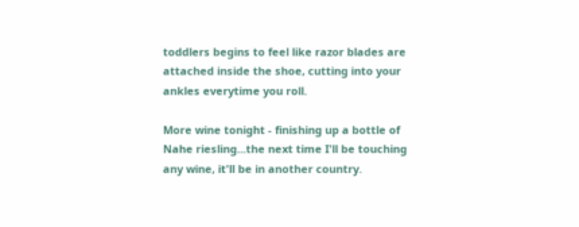toddlers begins to feel like razor blades are attached inside the shoe, cutting into your ankles everytime you roll.

More wine tonight - finishing up a bottle of Nahe riesling...the next time I'll be touching any wine, it'll be in another country.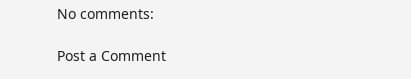No comments:

Post a Comment